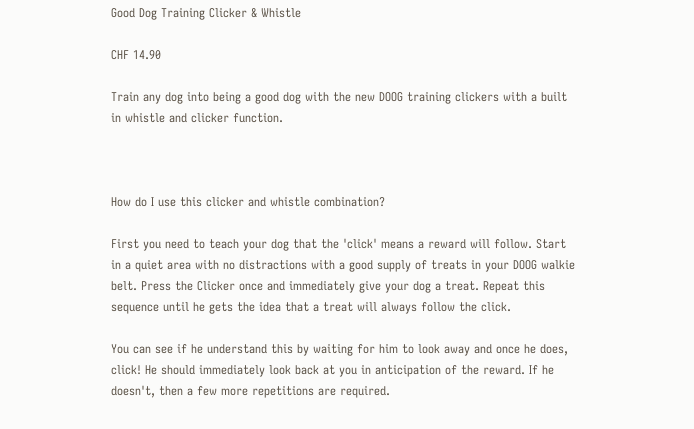Good Dog Training Clicker & Whistle

CHF 14.90

Train any dog into being a good dog with the new DOOG training clickers with a built in whistle and clicker function.



How do I use this clicker and whistle combination?

First you need to teach your dog that the 'click' means a reward will follow. Start in a quiet area with no distractions with a good supply of treats in your DOOG walkie belt. Press the Clicker once and immediately give your dog a treat. Repeat this sequence until he gets the idea that a treat will always follow the click.

You can see if he understand this by waiting for him to look away and once he does, click! He should immediately look back at you in anticipation of the reward. If he doesn't, then a few more repetitions are required.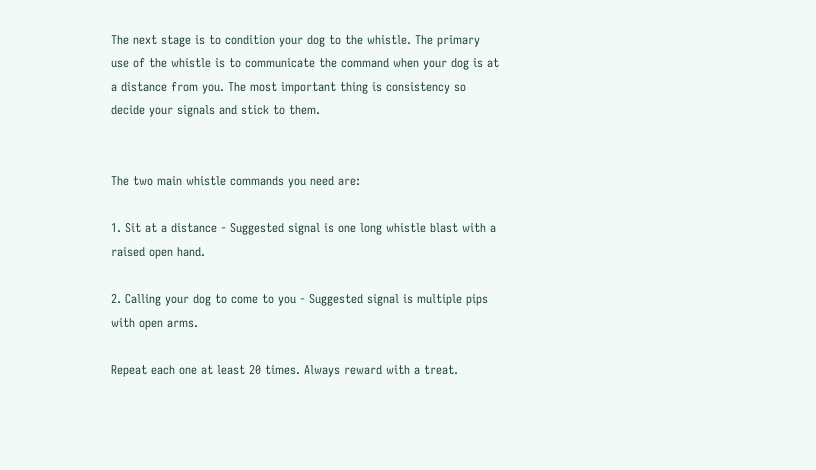The next stage is to condition your dog to the whistle. The primary use of the whistle is to communicate the command when your dog is at a distance from you. The most important thing is consistency so decide your signals and stick to them.


The two main whistle commands you need are:

1. Sit at a distance - Suggested signal is one long whistle blast with a raised open hand.

2. Calling your dog to come to you - Suggested signal is multiple pips with open arms.

Repeat each one at least 20 times. Always reward with a treat.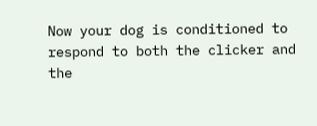Now your dog is conditioned to respond to both the clicker and the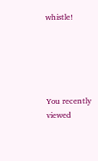whistle!





You recently viewed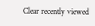Clear recently viewed